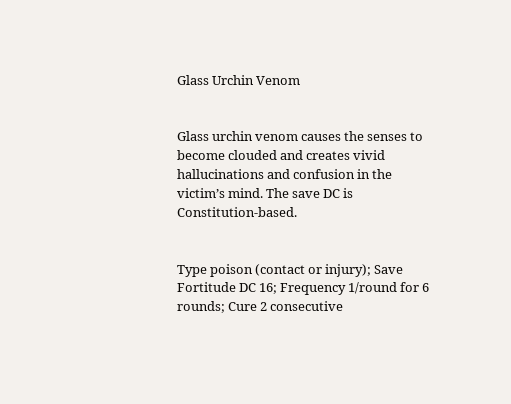Glass Urchin Venom


Glass urchin venom causes the senses to become clouded and creates vivid hallucinations and confusion in the victim’s mind. The save DC is Constitution-based.


Type poison (contact or injury); Save Fortitude DC 16; Frequency 1/round for 6 rounds; Cure 2 consecutive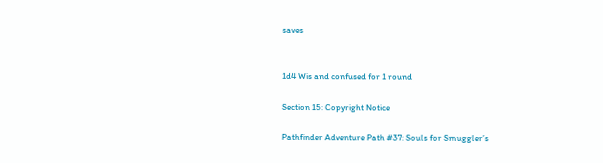saves


1d4 Wis and confused for 1 round

Section 15: Copyright Notice

Pathfinder Adventure Path #37: Souls for Smuggler’s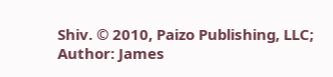Shiv. © 2010, Paizo Publishing, LLC; Author: James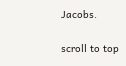Jacobs.

scroll to top